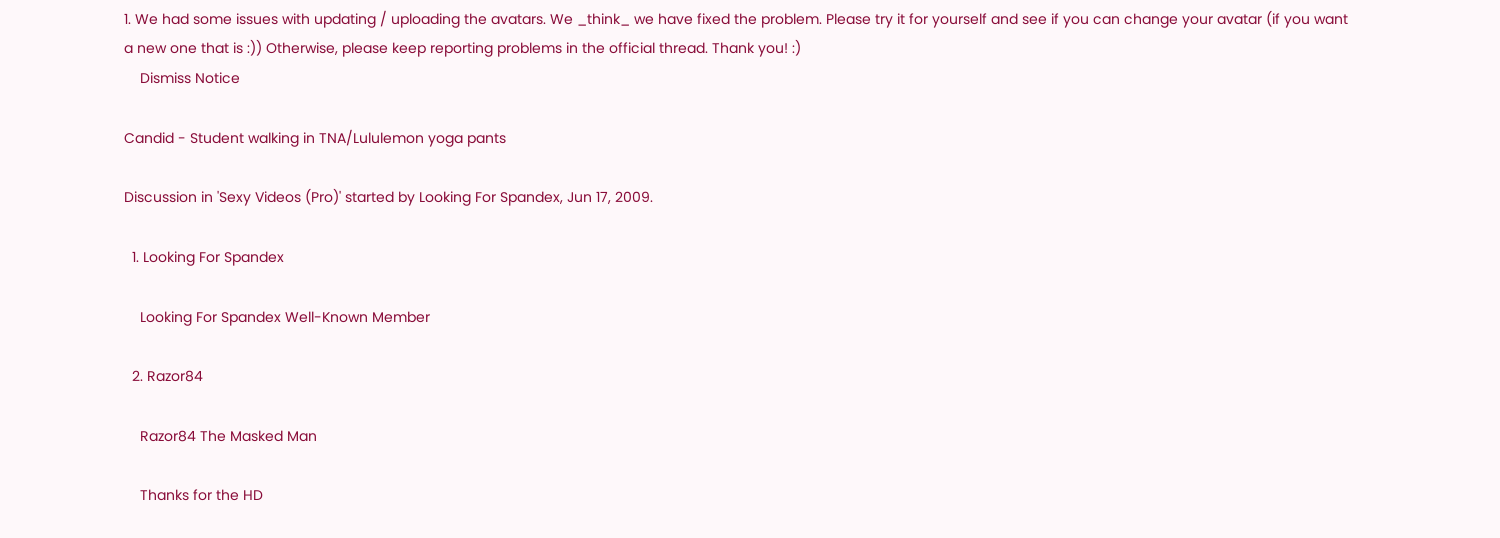1. We had some issues with updating / uploading the avatars. We _think_ we have fixed the problem. Please try it for yourself and see if you can change your avatar (if you want a new one that is :)) Otherwise, please keep reporting problems in the official thread. Thank you! :)
    Dismiss Notice

Candid - Student walking in TNA/Lululemon yoga pants

Discussion in 'Sexy Videos (Pro)' started by Looking For Spandex, Jun 17, 2009.

  1. Looking For Spandex

    Looking For Spandex Well-Known Member

  2. Razor84

    Razor84 The Masked Man

    Thanks for the HD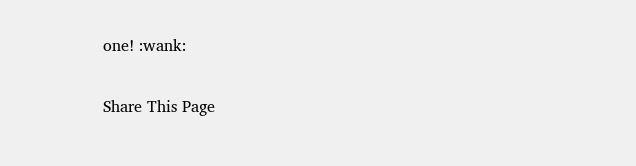one! :wank:

Share This Page